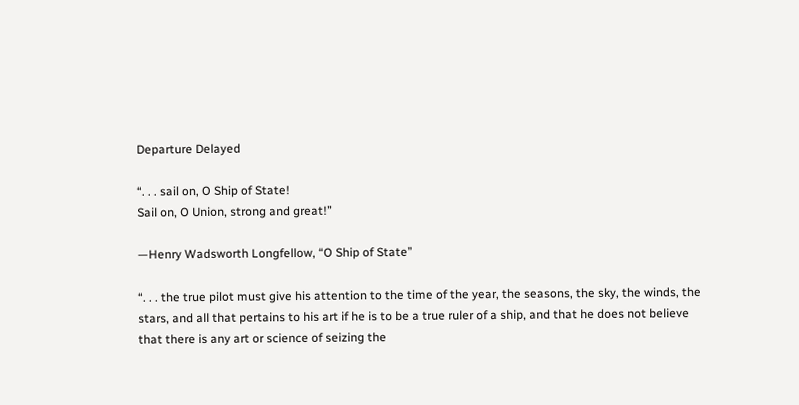Departure Delayed

“. . . sail on, O Ship of State!
Sail on, O Union, strong and great!”

—Henry Wadsworth Longfellow, “O Ship of State”

“. . . the true pilot must give his attention to the time of the year, the seasons, the sky, the winds, the stars, and all that pertains to his art if he is to be a true ruler of a ship, and that he does not believe that there is any art or science of seizing the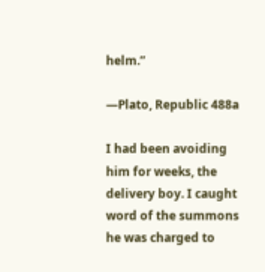helm.”

—Plato, Republic 488a

I had been avoiding him for weeks, the delivery boy. I caught word of the summons he was charged to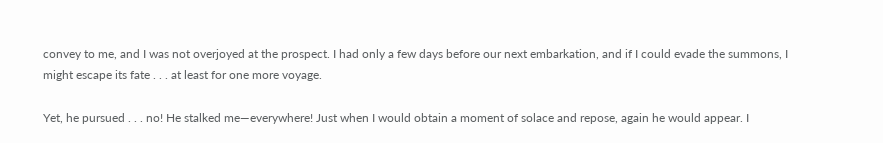convey to me, and I was not overjoyed at the prospect. I had only a few days before our next embarkation, and if I could evade the summons, I might escape its fate . . . at least for one more voyage.

Yet, he pursued . . . no! He stalked me—everywhere! Just when I would obtain a moment of solace and repose, again he would appear. I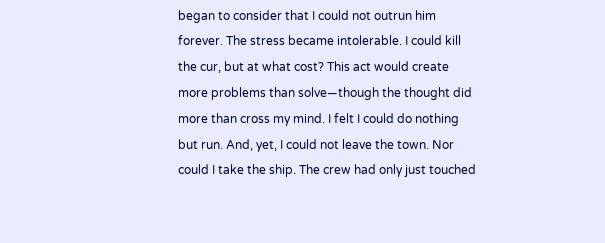began to consider that I could not outrun him forever. The stress became intolerable. I could kill the cur, but at what cost? This act would create more problems than solve—though the thought did more than cross my mind. I felt I could do nothing but run. And, yet, I could not leave the town. Nor could I take the ship. The crew had only just touched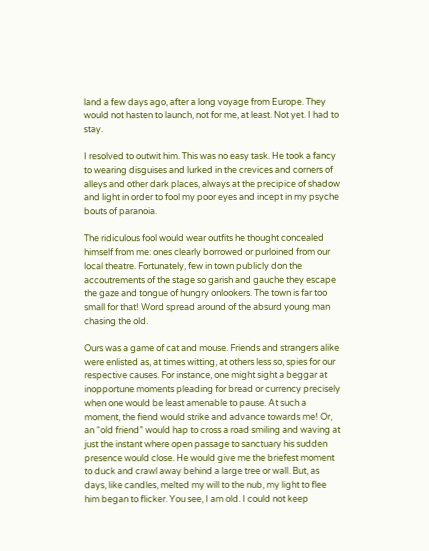land a few days ago, after a long voyage from Europe. They would not hasten to launch, not for me, at least. Not yet. I had to stay.

I resolved to outwit him. This was no easy task. He took a fancy to wearing disguises and lurked in the crevices and corners of alleys and other dark places, always at the precipice of shadow and light in order to fool my poor eyes and incept in my psyche bouts of paranoia.

The ridiculous fool would wear outfits he thought concealed himself from me: ones clearly borrowed or purloined from our local theatre. Fortunately, few in town publicly don the accoutrements of the stage so garish and gauche they escape the gaze and tongue of hungry onlookers. The town is far too small for that! Word spread around of the absurd young man chasing the old.

Ours was a game of cat and mouse. Friends and strangers alike were enlisted as, at times witting, at others less so, spies for our respective causes. For instance, one might sight a beggar at inopportune moments pleading for bread or currency precisely when one would be least amenable to pause. At such a moment, the fiend would strike and advance towards me! Or, an “old friend” would hap to cross a road smiling and waving at just the instant where open passage to sanctuary his sudden presence would close. He would give me the briefest moment to duck and crawl away behind a large tree or wall. But, as days, like candles, melted my will to the nub, my light to flee him began to flicker. You see, I am old. I could not keep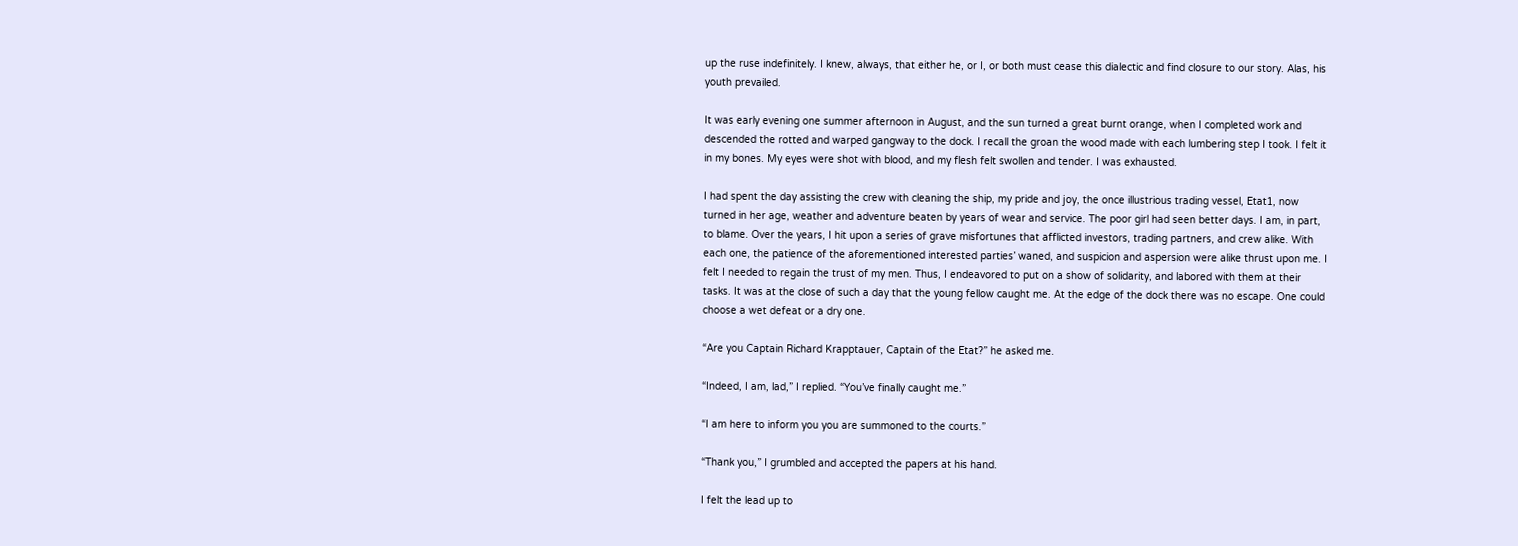up the ruse indefinitely. I knew, always, that either he, or I, or both must cease this dialectic and find closure to our story. Alas, his youth prevailed.

It was early evening one summer afternoon in August, and the sun turned a great burnt orange, when I completed work and descended the rotted and warped gangway to the dock. I recall the groan the wood made with each lumbering step I took. I felt it in my bones. My eyes were shot with blood, and my flesh felt swollen and tender. I was exhausted.

I had spent the day assisting the crew with cleaning the ship, my pride and joy, the once illustrious trading vessel, Etat1, now turned in her age, weather and adventure beaten by years of wear and service. The poor girl had seen better days. I am, in part, to blame. Over the years, I hit upon a series of grave misfortunes that afflicted investors, trading partners, and crew alike. With each one, the patience of the aforementioned interested parties’ waned, and suspicion and aspersion were alike thrust upon me. I felt I needed to regain the trust of my men. Thus, I endeavored to put on a show of solidarity, and labored with them at their tasks. It was at the close of such a day that the young fellow caught me. At the edge of the dock there was no escape. One could choose a wet defeat or a dry one.

“Are you Captain Richard Krapptauer, Captain of the Etat?” he asked me.

“Indeed, I am, lad,” I replied. “You’ve finally caught me.”

“I am here to inform you you are summoned to the courts.”

“Thank you,” I grumbled and accepted the papers at his hand.

I felt the lead up to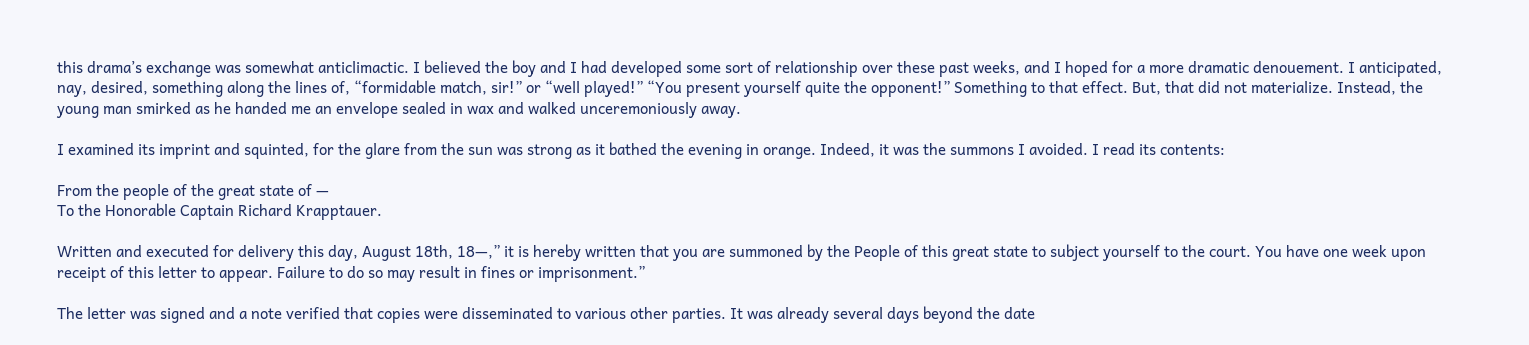this drama’s exchange was somewhat anticlimactic. I believed the boy and I had developed some sort of relationship over these past weeks, and I hoped for a more dramatic denouement. I anticipated, nay, desired, something along the lines of, “formidable match, sir!” or “well played!” “You present yourself quite the opponent!” Something to that effect. But, that did not materialize. Instead, the young man smirked as he handed me an envelope sealed in wax and walked unceremoniously away.

I examined its imprint and squinted, for the glare from the sun was strong as it bathed the evening in orange. Indeed, it was the summons I avoided. I read its contents:

From the people of the great state of —
To the Honorable Captain Richard Krapptauer.

Written and executed for delivery this day, August 18th, 18—,” it is hereby written that you are summoned by the People of this great state to subject yourself to the court. You have one week upon receipt of this letter to appear. Failure to do so may result in fines or imprisonment.”

The letter was signed and a note verified that copies were disseminated to various other parties. It was already several days beyond the date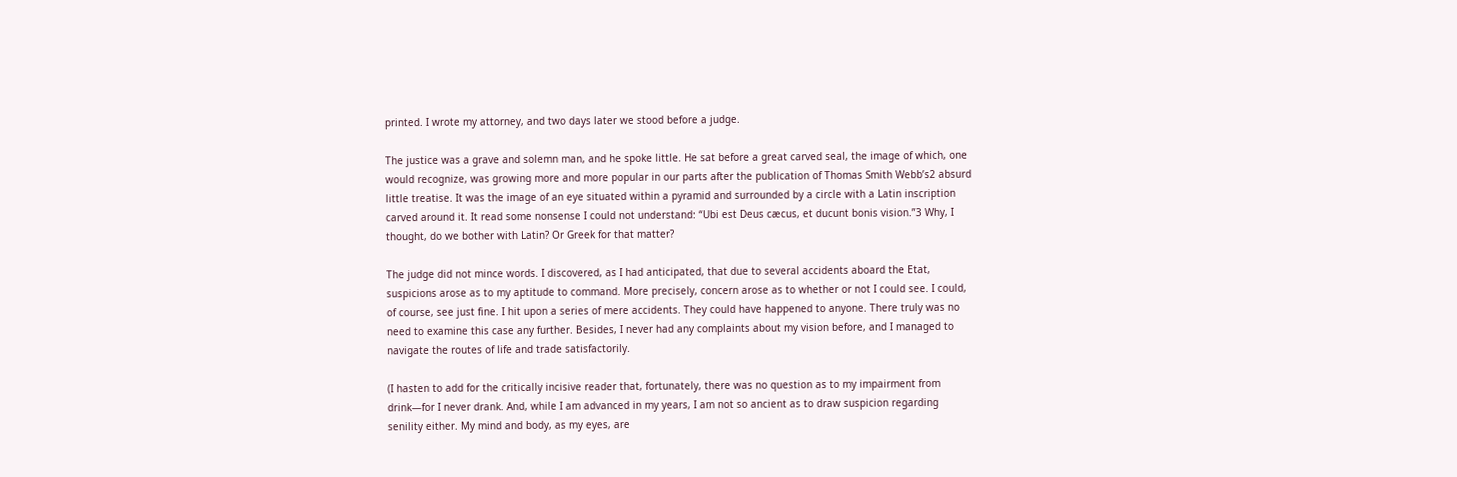printed. I wrote my attorney, and two days later we stood before a judge.

The justice was a grave and solemn man, and he spoke little. He sat before a great carved seal, the image of which, one would recognize, was growing more and more popular in our parts after the publication of Thomas Smith Webb’s2 absurd little treatise. It was the image of an eye situated within a pyramid and surrounded by a circle with a Latin inscription carved around it. It read some nonsense I could not understand: “Ubi est Deus cæcus, et ducunt bonis vision.”3 Why, I thought, do we bother with Latin? Or Greek for that matter?

The judge did not mince words. I discovered, as I had anticipated, that due to several accidents aboard the Etat, suspicions arose as to my aptitude to command. More precisely, concern arose as to whether or not I could see. I could, of course, see just fine. I hit upon a series of mere accidents. They could have happened to anyone. There truly was no need to examine this case any further. Besides, I never had any complaints about my vision before, and I managed to navigate the routes of life and trade satisfactorily.

(I hasten to add for the critically incisive reader that, fortunately, there was no question as to my impairment from drink—for I never drank. And, while I am advanced in my years, I am not so ancient as to draw suspicion regarding senility either. My mind and body, as my eyes, are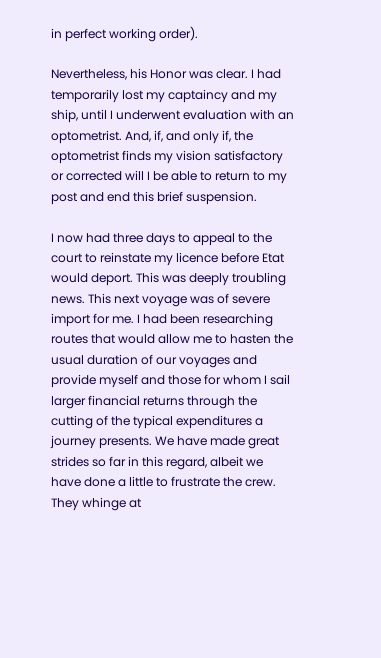in perfect working order).

Nevertheless, his Honor was clear. I had temporarily lost my captaincy and my ship, until I underwent evaluation with an optometrist. And, if, and only if, the optometrist finds my vision satisfactory or corrected will I be able to return to my post and end this brief suspension.

I now had three days to appeal to the court to reinstate my licence before Etat would deport. This was deeply troubling news. This next voyage was of severe import for me. I had been researching routes that would allow me to hasten the usual duration of our voyages and provide myself and those for whom I sail larger financial returns through the cutting of the typical expenditures a journey presents. We have made great strides so far in this regard, albeit we have done a little to frustrate the crew. They whinge at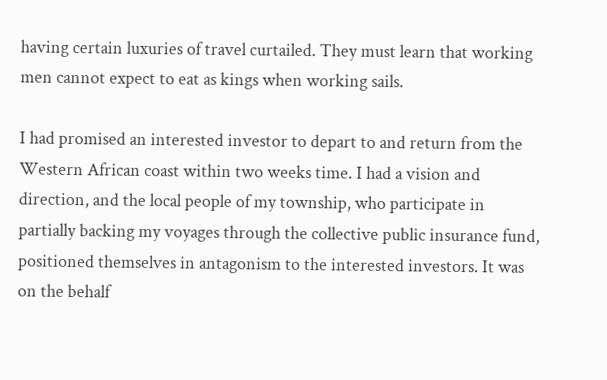having certain luxuries of travel curtailed. They must learn that working men cannot expect to eat as kings when working sails.

I had promised an interested investor to depart to and return from the Western African coast within two weeks time. I had a vision and direction, and the local people of my township, who participate in partially backing my voyages through the collective public insurance fund, positioned themselves in antagonism to the interested investors. It was on the behalf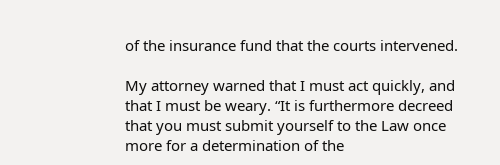of the insurance fund that the courts intervened.

My attorney warned that I must act quickly, and that I must be weary. “It is furthermore decreed that you must submit yourself to the Law once more for a determination of the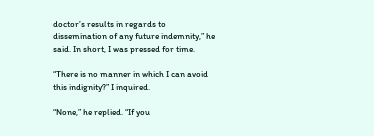doctor’s results in regards to dissemination of any future indemnity,” he said. In short, I was pressed for time.

“There is no manner in which I can avoid this indignity?” I inquired.

“None,” he replied. “If you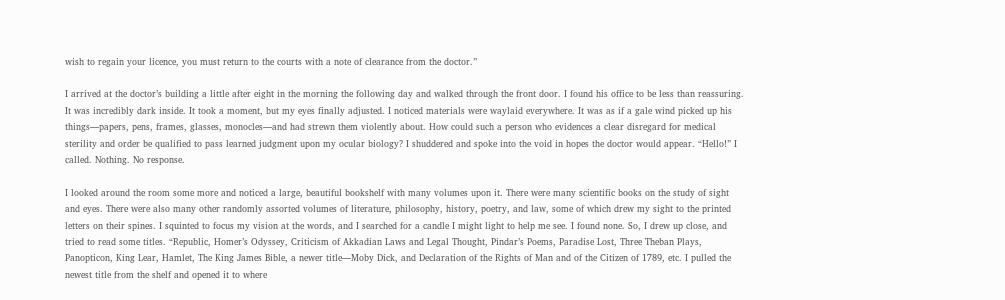wish to regain your licence, you must return to the courts with a note of clearance from the doctor.”

I arrived at the doctor’s building a little after eight in the morning the following day and walked through the front door. I found his office to be less than reassuring. It was incredibly dark inside. It took a moment, but my eyes finally adjusted. I noticed materials were waylaid everywhere. It was as if a gale wind picked up his things—papers, pens, frames, glasses, monocles—and had strewn them violently about. How could such a person who evidences a clear disregard for medical sterility and order be qualified to pass learned judgment upon my ocular biology? I shuddered and spoke into the void in hopes the doctor would appear. “Hello!” I called. Nothing. No response.

I looked around the room some more and noticed a large, beautiful bookshelf with many volumes upon it. There were many scientific books on the study of sight and eyes. There were also many other randomly assorted volumes of literature, philosophy, history, poetry, and law, some of which drew my sight to the printed letters on their spines. I squinted to focus my vision at the words, and I searched for a candle I might light to help me see. I found none. So, I drew up close, and tried to read some titles. “Republic, Homer’s Odyssey, Criticism of Akkadian Laws and Legal Thought, Pindar’s Poems, Paradise Lost, Three Theban Plays, Panopticon, King Lear, Hamlet, The King James Bible, a newer title—Moby Dick, and Declaration of the Rights of Man and of the Citizen of 1789, etc. I pulled the newest title from the shelf and opened it to where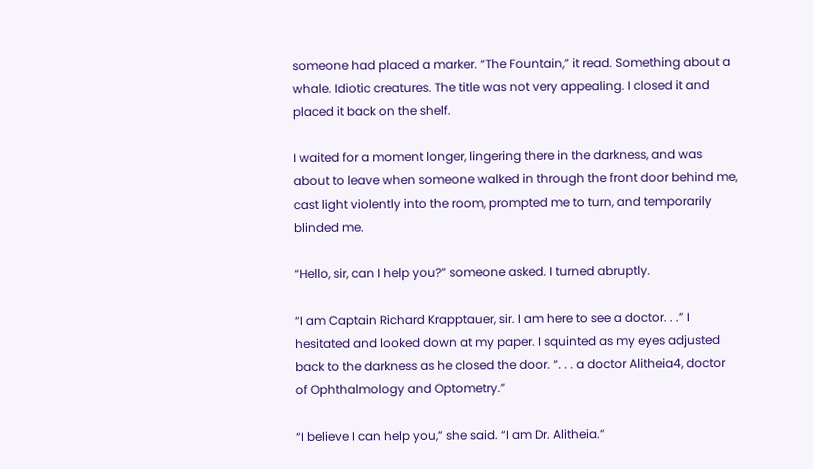someone had placed a marker. “The Fountain,” it read. Something about a whale. Idiotic creatures. The title was not very appealing. I closed it and placed it back on the shelf.

I waited for a moment longer, lingering there in the darkness, and was about to leave when someone walked in through the front door behind me, cast light violently into the room, prompted me to turn, and temporarily blinded me.

“Hello, sir, can I help you?” someone asked. I turned abruptly.

“I am Captain Richard Krapptauer, sir. I am here to see a doctor. . .” I hesitated and looked down at my paper. I squinted as my eyes adjusted back to the darkness as he closed the door. “. . . a doctor Alitheia4, doctor of Ophthalmology and Optometry.”

“I believe I can help you,” she said. “I am Dr. Alitheia.”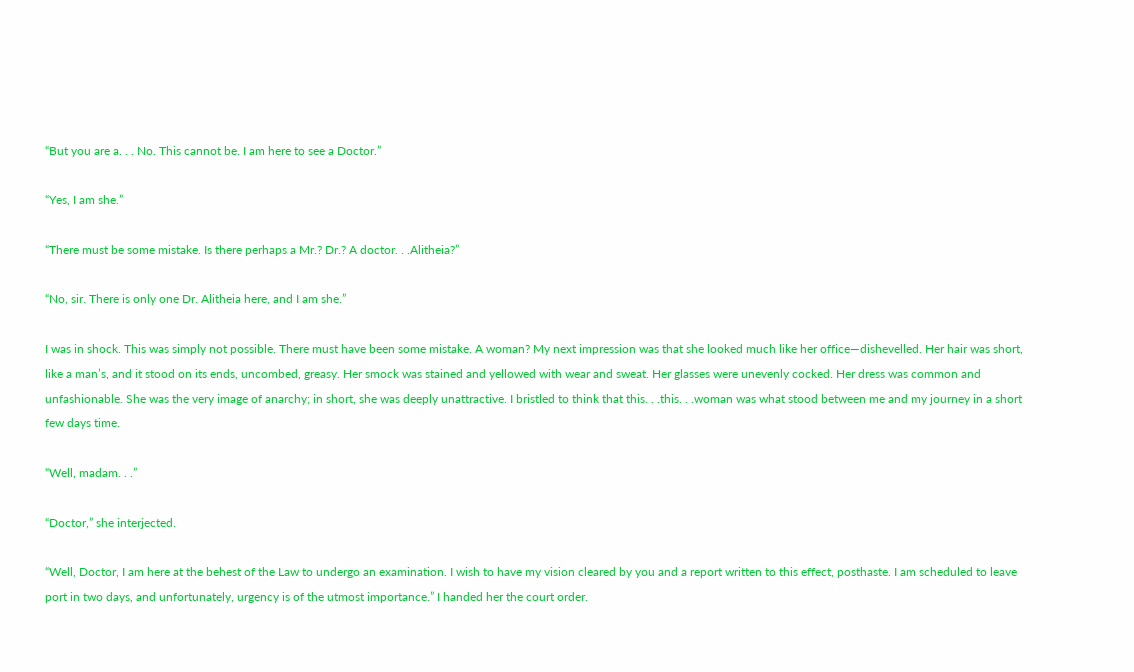“But you are a. . . No. This cannot be. I am here to see a Doctor.”

“Yes, I am she.”

“There must be some mistake. Is there perhaps a Mr.? Dr.? A doctor. . .Alitheia?”

“No, sir. There is only one Dr. Alitheia here, and I am she.”

I was in shock. This was simply not possible. There must have been some mistake. A woman? My next impression was that she looked much like her office—dishevelled. Her hair was short, like a man’s, and it stood on its ends, uncombed, greasy. Her smock was stained and yellowed with wear and sweat. Her glasses were unevenly cocked. Her dress was common and unfashionable. She was the very image of anarchy; in short, she was deeply unattractive. I bristled to think that this. . .this. . .woman was what stood between me and my journey in a short few days time.

“Well, madam. . .”

“Doctor,” she interjected.

“Well, Doctor, I am here at the behest of the Law to undergo an examination. I wish to have my vision cleared by you and a report written to this effect, posthaste. I am scheduled to leave port in two days, and unfortunately, urgency is of the utmost importance.” I handed her the court order.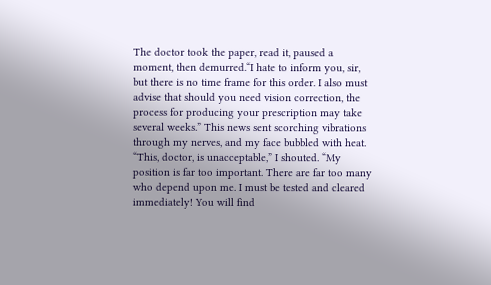The doctor took the paper, read it, paused a moment, then demurred.“I hate to inform you, sir, but there is no time frame for this order. I also must advise that should you need vision correction, the process for producing your prescription may take several weeks.” This news sent scorching vibrations through my nerves, and my face bubbled with heat. “This, doctor, is unacceptable,” I shouted. “My position is far too important. There are far too many who depend upon me. I must be tested and cleared immediately! You will find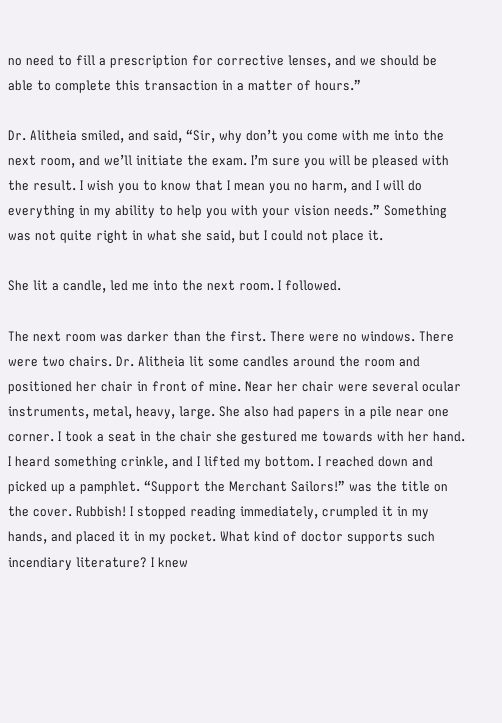no need to fill a prescription for corrective lenses, and we should be able to complete this transaction in a matter of hours.”

Dr. Alitheia smiled, and said, “Sir, why don’t you come with me into the next room, and we’ll initiate the exam. I’m sure you will be pleased with the result. I wish you to know that I mean you no harm, and I will do everything in my ability to help you with your vision needs.” Something was not quite right in what she said, but I could not place it.

She lit a candle, led me into the next room. I followed.

The next room was darker than the first. There were no windows. There were two chairs. Dr. Alitheia lit some candles around the room and positioned her chair in front of mine. Near her chair were several ocular instruments, metal, heavy, large. She also had papers in a pile near one corner. I took a seat in the chair she gestured me towards with her hand. I heard something crinkle, and I lifted my bottom. I reached down and picked up a pamphlet. “Support the Merchant Sailors!” was the title on the cover. Rubbish! I stopped reading immediately, crumpled it in my hands, and placed it in my pocket. What kind of doctor supports such incendiary literature? I knew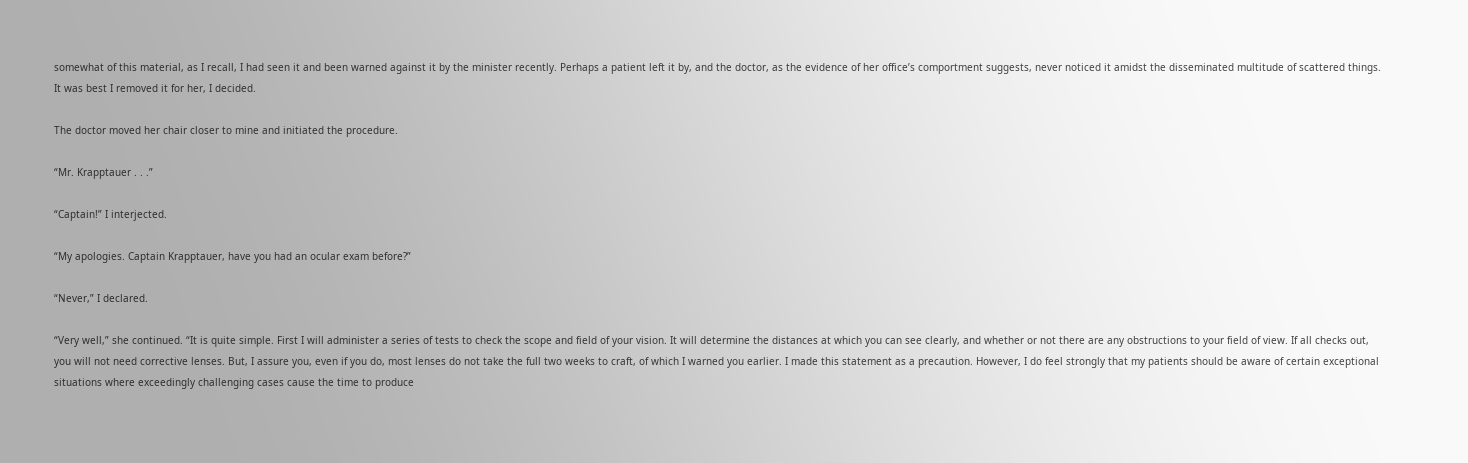somewhat of this material, as I recall, I had seen it and been warned against it by the minister recently. Perhaps a patient left it by, and the doctor, as the evidence of her office’s comportment suggests, never noticed it amidst the disseminated multitude of scattered things. It was best I removed it for her, I decided.

The doctor moved her chair closer to mine and initiated the procedure.

“Mr. Krapptauer . . .”

“Captain!” I interjected.

“My apologies. Captain Krapptauer, have you had an ocular exam before?”

“Never,” I declared.

“Very well,” she continued. “It is quite simple. First I will administer a series of tests to check the scope and field of your vision. It will determine the distances at which you can see clearly, and whether or not there are any obstructions to your field of view. If all checks out, you will not need corrective lenses. But, I assure you, even if you do, most lenses do not take the full two weeks to craft, of which I warned you earlier. I made this statement as a precaution. However, I do feel strongly that my patients should be aware of certain exceptional situations where exceedingly challenging cases cause the time to produce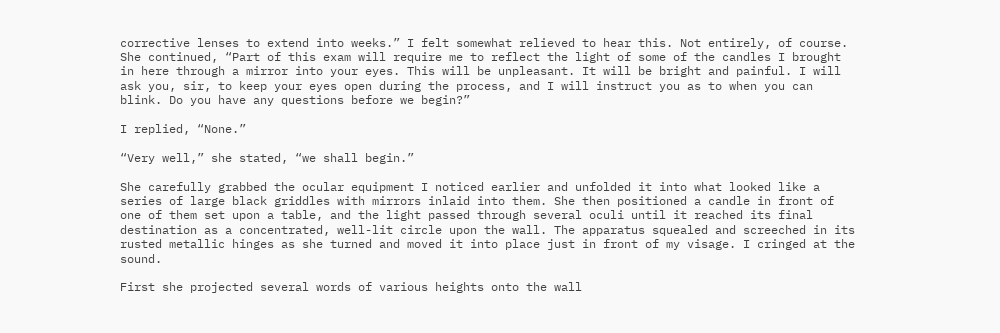corrective lenses to extend into weeks.” I felt somewhat relieved to hear this. Not entirely, of course. She continued, “Part of this exam will require me to reflect the light of some of the candles I brought in here through a mirror into your eyes. This will be unpleasant. It will be bright and painful. I will ask you, sir, to keep your eyes open during the process, and I will instruct you as to when you can blink. Do you have any questions before we begin?”

I replied, “None.”

“Very well,” she stated, “we shall begin.”

She carefully grabbed the ocular equipment I noticed earlier and unfolded it into what looked like a series of large black griddles with mirrors inlaid into them. She then positioned a candle in front of one of them set upon a table, and the light passed through several oculi until it reached its final destination as a concentrated, well-lit circle upon the wall. The apparatus squealed and screeched in its rusted metallic hinges as she turned and moved it into place just in front of my visage. I cringed at the sound.

First she projected several words of various heights onto the wall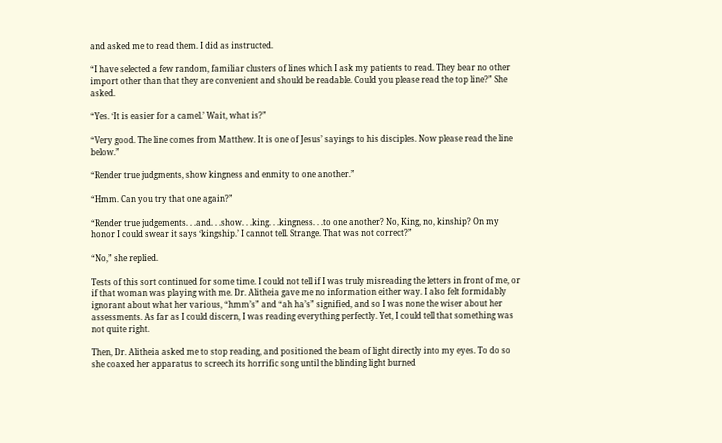and asked me to read them. I did as instructed.

“I have selected a few random, familiar clusters of lines which I ask my patients to read. They bear no other import other than that they are convenient and should be readable. Could you please read the top line?” She asked.

“Yes. ‘It is easier for a camel.’ Wait, what is?”

“Very good. The line comes from Matthew. It is one of Jesus’ sayings to his disciples. Now please read the line below.”

“Render true judgments, show kingness and enmity to one another.”

“Hmm. Can you try that one again?”

“Render true judgements. . .and. . .show. . .king. . .kingness. . .to one another? No, King, no, kinship? On my honor I could swear it says ‘kingship.’ I cannot tell. Strange. That was not correct?”

“No,” she replied.

Tests of this sort continued for some time. I could not tell if I was truly misreading the letters in front of me, or if that woman was playing with me. Dr. Alitheia gave me no information either way. I also felt formidably ignorant about what her various, “hmm’s” and “ah ha’s” signified, and so I was none the wiser about her assessments. As far as I could discern, I was reading everything perfectly. Yet, I could tell that something was not quite right.

Then, Dr. Alitheia asked me to stop reading, and positioned the beam of light directly into my eyes. To do so she coaxed her apparatus to screech its horrific song until the blinding light burned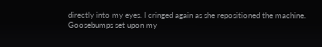directly into my eyes. I cringed again as she repositioned the machine. Goosebumps set upon my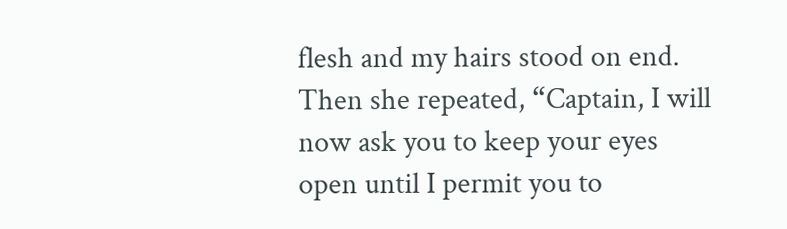flesh and my hairs stood on end. Then she repeated, “Captain, I will now ask you to keep your eyes open until I permit you to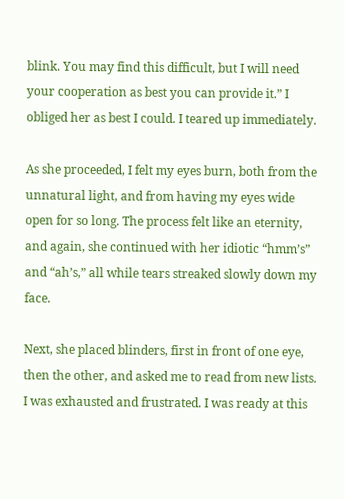blink. You may find this difficult, but I will need your cooperation as best you can provide it.” I obliged her as best I could. I teared up immediately.

As she proceeded, I felt my eyes burn, both from the unnatural light, and from having my eyes wide open for so long. The process felt like an eternity, and again, she continued with her idiotic “hmm’s” and “ah’s,” all while tears streaked slowly down my face.

Next, she placed blinders, first in front of one eye, then the other, and asked me to read from new lists. I was exhausted and frustrated. I was ready at this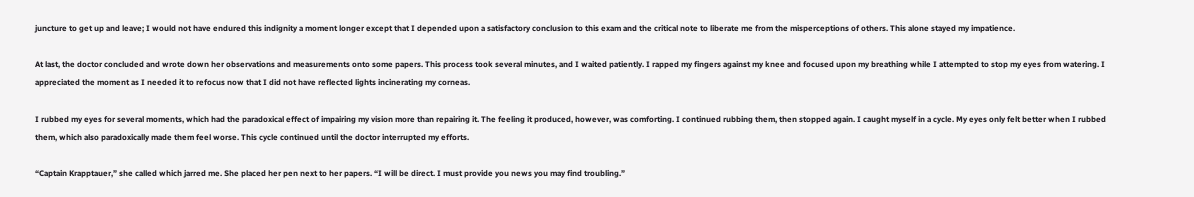juncture to get up and leave; I would not have endured this indignity a moment longer except that I depended upon a satisfactory conclusion to this exam and the critical note to liberate me from the misperceptions of others. This alone stayed my impatience.

At last, the doctor concluded and wrote down her observations and measurements onto some papers. This process took several minutes, and I waited patiently. I rapped my fingers against my knee and focused upon my breathing while I attempted to stop my eyes from watering. I appreciated the moment as I needed it to refocus now that I did not have reflected lights incinerating my corneas.

I rubbed my eyes for several moments, which had the paradoxical effect of impairing my vision more than repairing it. The feeling it produced, however, was comforting. I continued rubbing them, then stopped again. I caught myself in a cycle. My eyes only felt better when I rubbed them, which also paradoxically made them feel worse. This cycle continued until the doctor interrupted my efforts.

“Captain Krapptauer,” she called which jarred me. She placed her pen next to her papers. “I will be direct. I must provide you news you may find troubling.”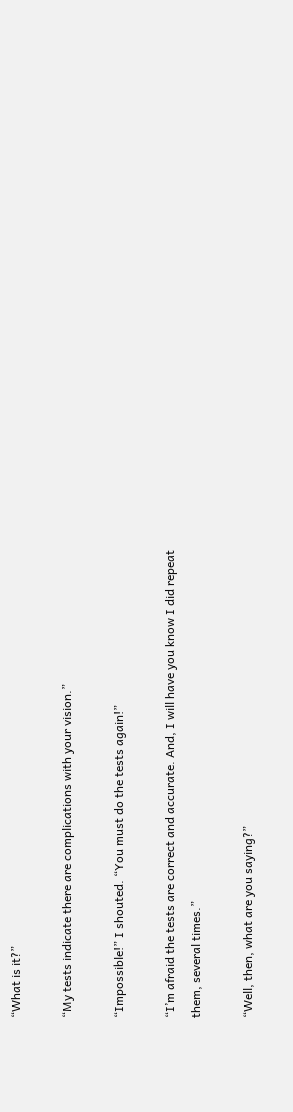“What is it?”

“My tests indicate there are complications with your vision.”

“Impossible!” I shouted. “You must do the tests again!”

“I’m afraid the tests are correct and accurate. And, I will have you know I did repeat them, several times.”

“Well, then, what are you saying?”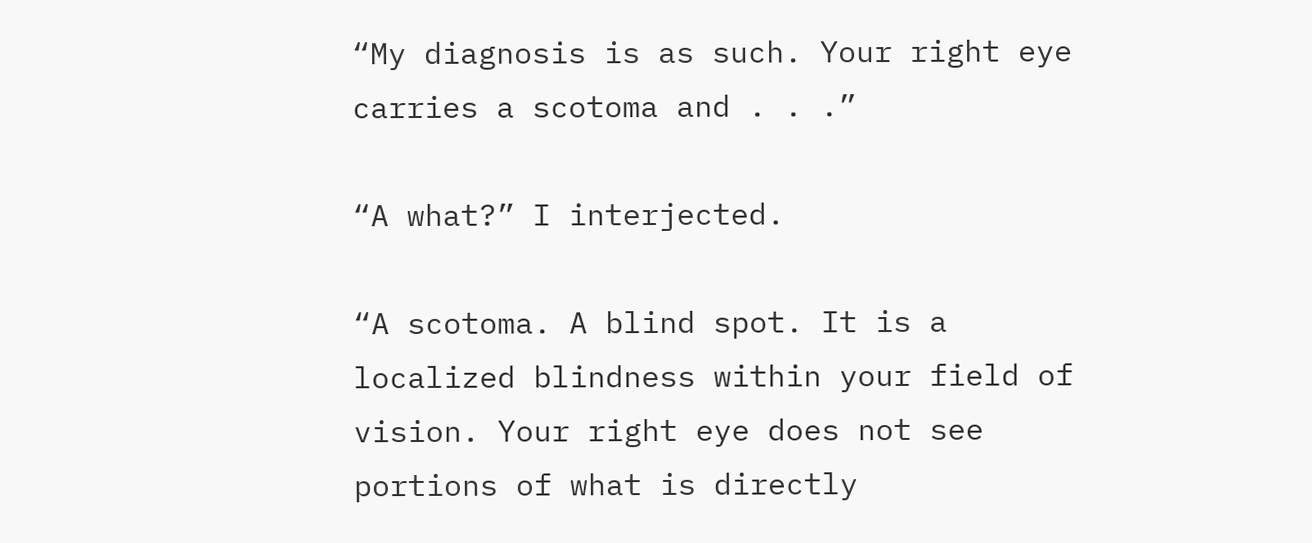“My diagnosis is as such. Your right eye carries a scotoma and . . .”

“A what?” I interjected.

“A scotoma. A blind spot. It is a localized blindness within your field of vision. Your right eye does not see portions of what is directly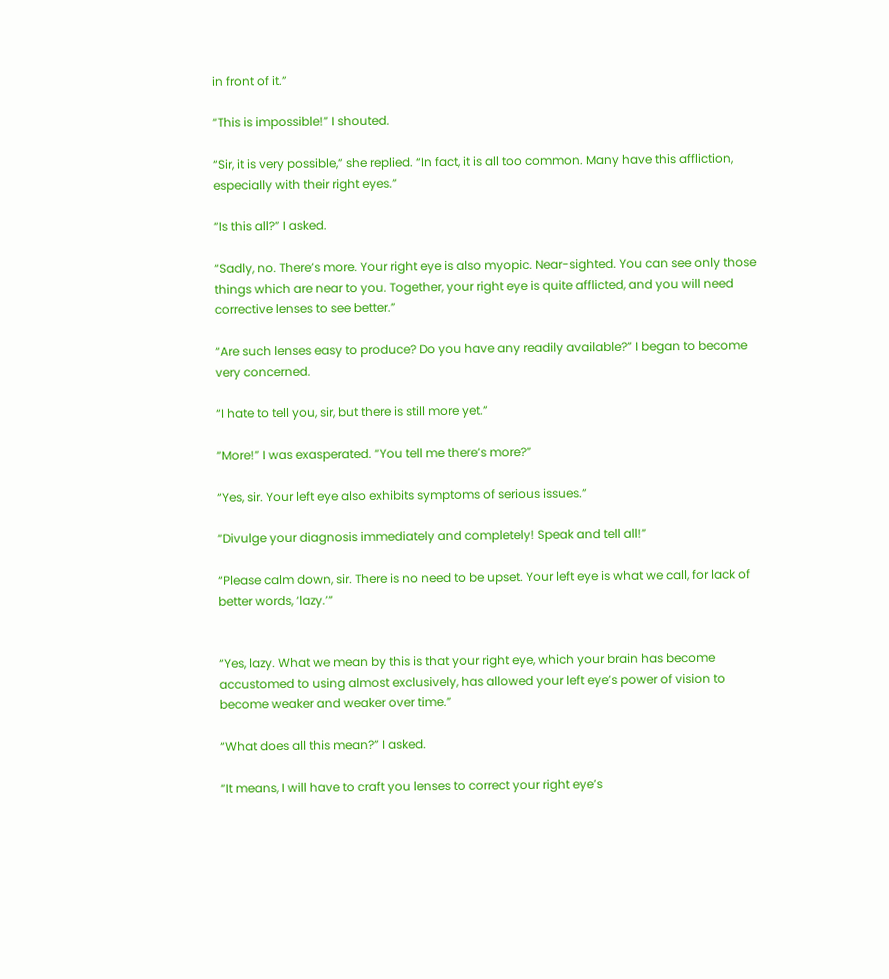in front of it.”

“This is impossible!” I shouted.

“Sir, it is very possible,” she replied. “In fact, it is all too common. Many have this affliction, especially with their right eyes.”

“Is this all?” I asked.

“Sadly, no. There’s more. Your right eye is also myopic. Near-sighted. You can see only those things which are near to you. Together, your right eye is quite afflicted, and you will need corrective lenses to see better.”

“Are such lenses easy to produce? Do you have any readily available?” I began to become very concerned.

“I hate to tell you, sir, but there is still more yet.”

“More!” I was exasperated. “You tell me there’s more?”

“Yes, sir. Your left eye also exhibits symptoms of serious issues.”

“Divulge your diagnosis immediately and completely! Speak and tell all!”

“Please calm down, sir. There is no need to be upset. Your left eye is what we call, for lack of better words, ‘lazy.’”


“Yes, lazy. What we mean by this is that your right eye, which your brain has become accustomed to using almost exclusively, has allowed your left eye’s power of vision to become weaker and weaker over time.”

“What does all this mean?” I asked.

“It means, I will have to craft you lenses to correct your right eye’s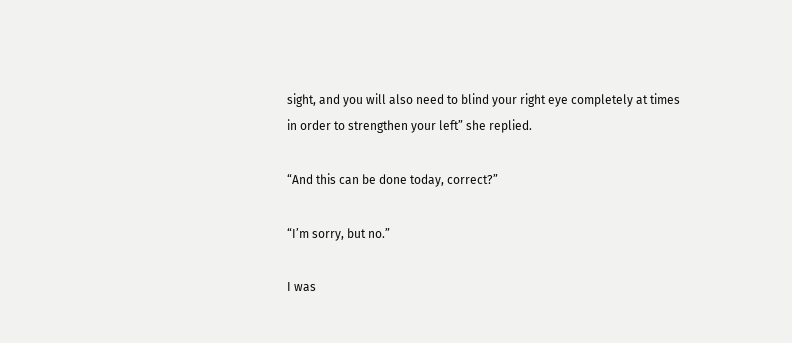sight, and you will also need to blind your right eye completely at times in order to strengthen your left” she replied.

“And this can be done today, correct?”

“I’m sorry, but no.”

I was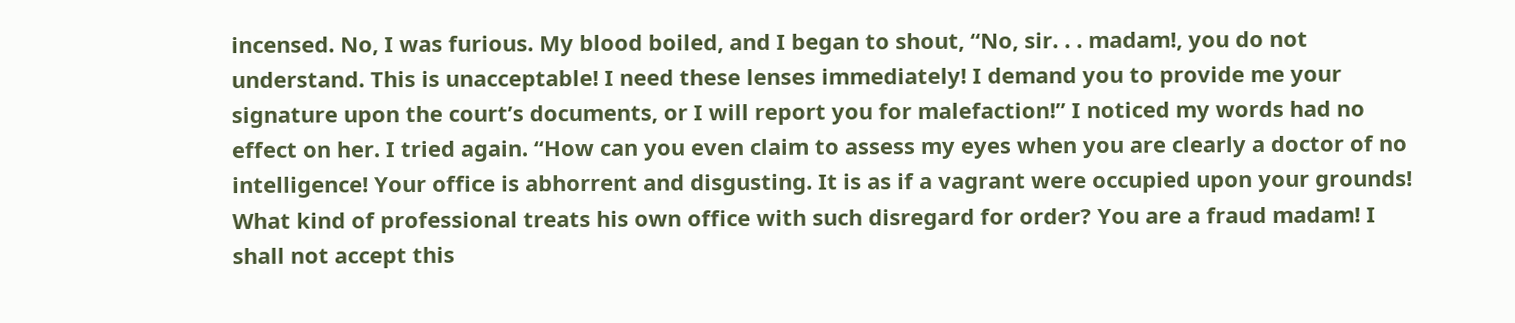incensed. No, I was furious. My blood boiled, and I began to shout, “No, sir. . . madam!, you do not understand. This is unacceptable! I need these lenses immediately! I demand you to provide me your signature upon the court’s documents, or I will report you for malefaction!” I noticed my words had no effect on her. I tried again. “How can you even claim to assess my eyes when you are clearly a doctor of no intelligence! Your office is abhorrent and disgusting. It is as if a vagrant were occupied upon your grounds! What kind of professional treats his own office with such disregard for order? You are a fraud madam! I shall not accept this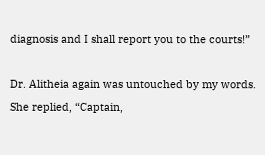diagnosis and I shall report you to the courts!”

Dr. Alitheia again was untouched by my words. She replied, “Captain,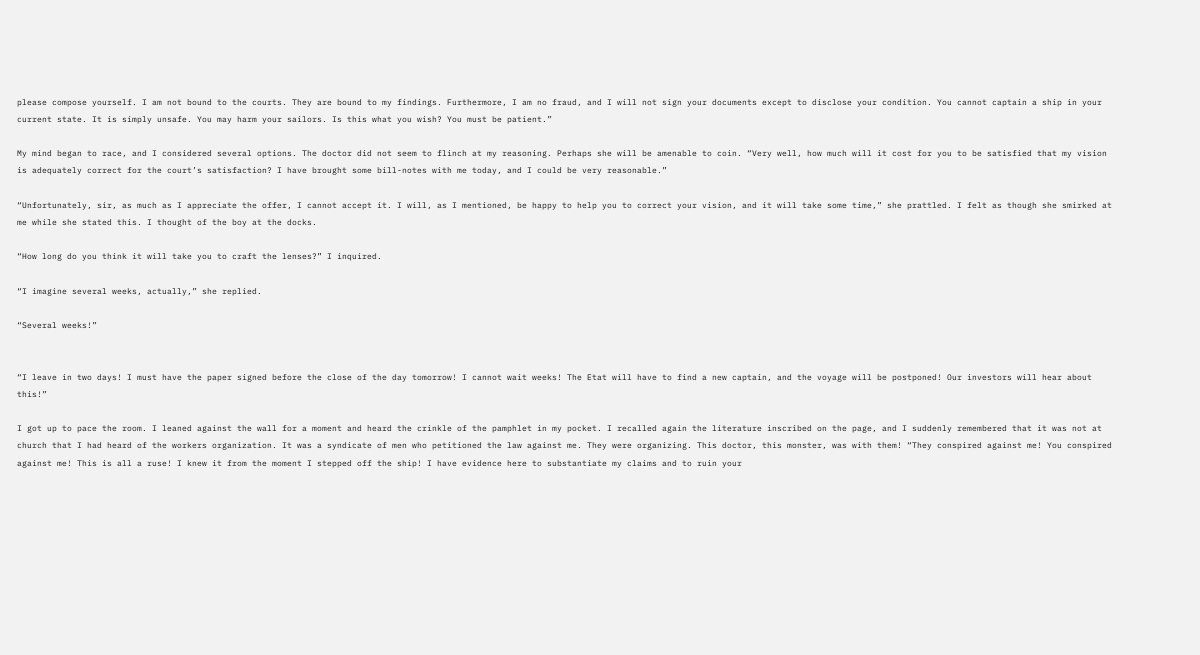please compose yourself. I am not bound to the courts. They are bound to my findings. Furthermore, I am no fraud, and I will not sign your documents except to disclose your condition. You cannot captain a ship in your current state. It is simply unsafe. You may harm your sailors. Is this what you wish? You must be patient.”

My mind began to race, and I considered several options. The doctor did not seem to flinch at my reasoning. Perhaps she will be amenable to coin. “Very well, how much will it cost for you to be satisfied that my vision is adequately correct for the court’s satisfaction? I have brought some bill-notes with me today, and I could be very reasonable.”

“Unfortunately, sir, as much as I appreciate the offer, I cannot accept it. I will, as I mentioned, be happy to help you to correct your vision, and it will take some time,” she prattled. I felt as though she smirked at me while she stated this. I thought of the boy at the docks.

“How long do you think it will take you to craft the lenses?” I inquired.

“I imagine several weeks, actually,” she replied.

“Several weeks!”


“I leave in two days! I must have the paper signed before the close of the day tomorrow! I cannot wait weeks! The Etat will have to find a new captain, and the voyage will be postponed! Our investors will hear about this!”

I got up to pace the room. I leaned against the wall for a moment and heard the crinkle of the pamphlet in my pocket. I recalled again the literature inscribed on the page, and I suddenly remembered that it was not at church that I had heard of the workers organization. It was a syndicate of men who petitioned the law against me. They were organizing. This doctor, this monster, was with them! “They conspired against me! You conspired against me! This is all a ruse! I knew it from the moment I stepped off the ship! I have evidence here to substantiate my claims and to ruin your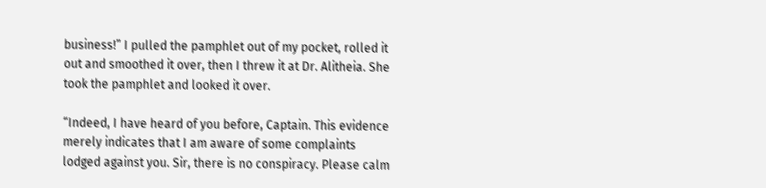business!” I pulled the pamphlet out of my pocket, rolled it out and smoothed it over, then I threw it at Dr. Alitheia. She took the pamphlet and looked it over.

“Indeed, I have heard of you before, Captain. This evidence merely indicates that I am aware of some complaints lodged against you. Sir, there is no conspiracy. Please calm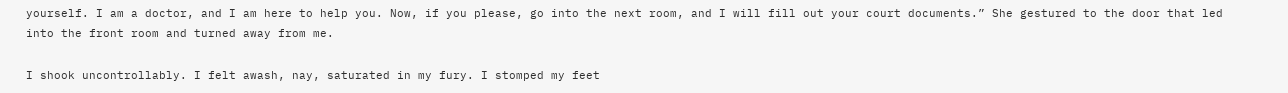yourself. I am a doctor, and I am here to help you. Now, if you please, go into the next room, and I will fill out your court documents.” She gestured to the door that led into the front room and turned away from me.

I shook uncontrollably. I felt awash, nay, saturated in my fury. I stomped my feet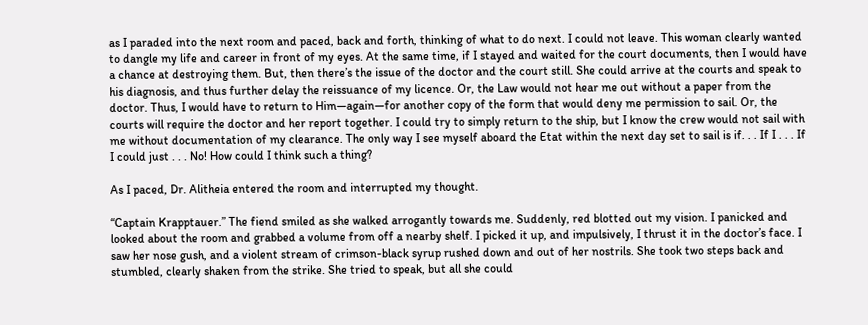as I paraded into the next room and paced, back and forth, thinking of what to do next. I could not leave. This woman clearly wanted to dangle my life and career in front of my eyes. At the same time, if I stayed and waited for the court documents, then I would have a chance at destroying them. But, then there’s the issue of the doctor and the court still. She could arrive at the courts and speak to his diagnosis, and thus further delay the reissuance of my licence. Or, the Law would not hear me out without a paper from the doctor. Thus, I would have to return to Him—again—for another copy of the form that would deny me permission to sail. Or, the courts will require the doctor and her report together. I could try to simply return to the ship, but I know the crew would not sail with me without documentation of my clearance. The only way I see myself aboard the Etat within the next day set to sail is if. . . If I . . . If I could just . . . No! How could I think such a thing?

As I paced, Dr. Alitheia entered the room and interrupted my thought.

“Captain Krapptauer.” The fiend smiled as she walked arrogantly towards me. Suddenly, red blotted out my vision. I panicked and looked about the room and grabbed a volume from off a nearby shelf. I picked it up, and impulsively, I thrust it in the doctor’s face. I saw her nose gush, and a violent stream of crimson-black syrup rushed down and out of her nostrils. She took two steps back and stumbled, clearly shaken from the strike. She tried to speak, but all she could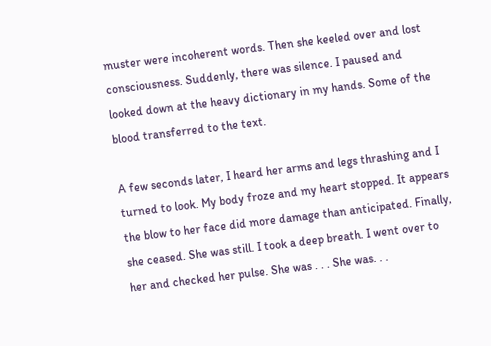muster were incoherent words. Then she keeled over and lost consciousness. Suddenly, there was silence. I paused and looked down at the heavy dictionary in my hands. Some of the blood transferred to the text.

A few seconds later, I heard her arms and legs thrashing and I turned to look. My body froze and my heart stopped. It appears the blow to her face did more damage than anticipated. Finally, she ceased. She was still. I took a deep breath. I went over to her and checked her pulse. She was . . . She was. . .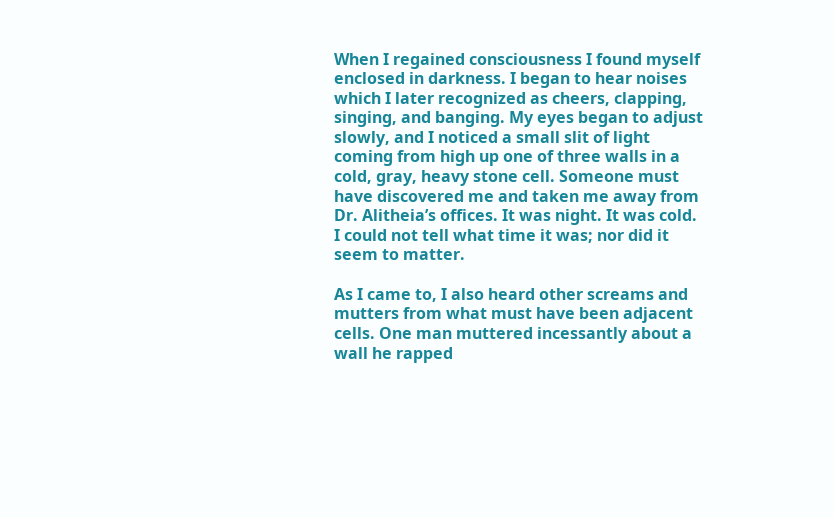When I regained consciousness I found myself enclosed in darkness. I began to hear noises which I later recognized as cheers, clapping, singing, and banging. My eyes began to adjust slowly, and I noticed a small slit of light coming from high up one of three walls in a cold, gray, heavy stone cell. Someone must have discovered me and taken me away from Dr. Alitheia’s offices. It was night. It was cold. I could not tell what time it was; nor did it seem to matter.

As I came to, I also heard other screams and mutters from what must have been adjacent cells. One man muttered incessantly about a wall he rapped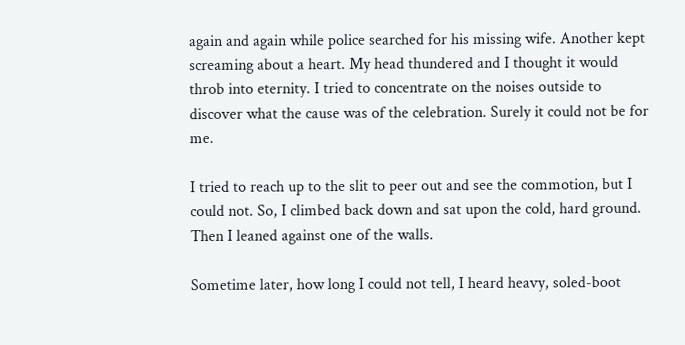again and again while police searched for his missing wife. Another kept screaming about a heart. My head thundered and I thought it would throb into eternity. I tried to concentrate on the noises outside to discover what the cause was of the celebration. Surely it could not be for me.

I tried to reach up to the slit to peer out and see the commotion, but I could not. So, I climbed back down and sat upon the cold, hard ground. Then I leaned against one of the walls.

Sometime later, how long I could not tell, I heard heavy, soled-boot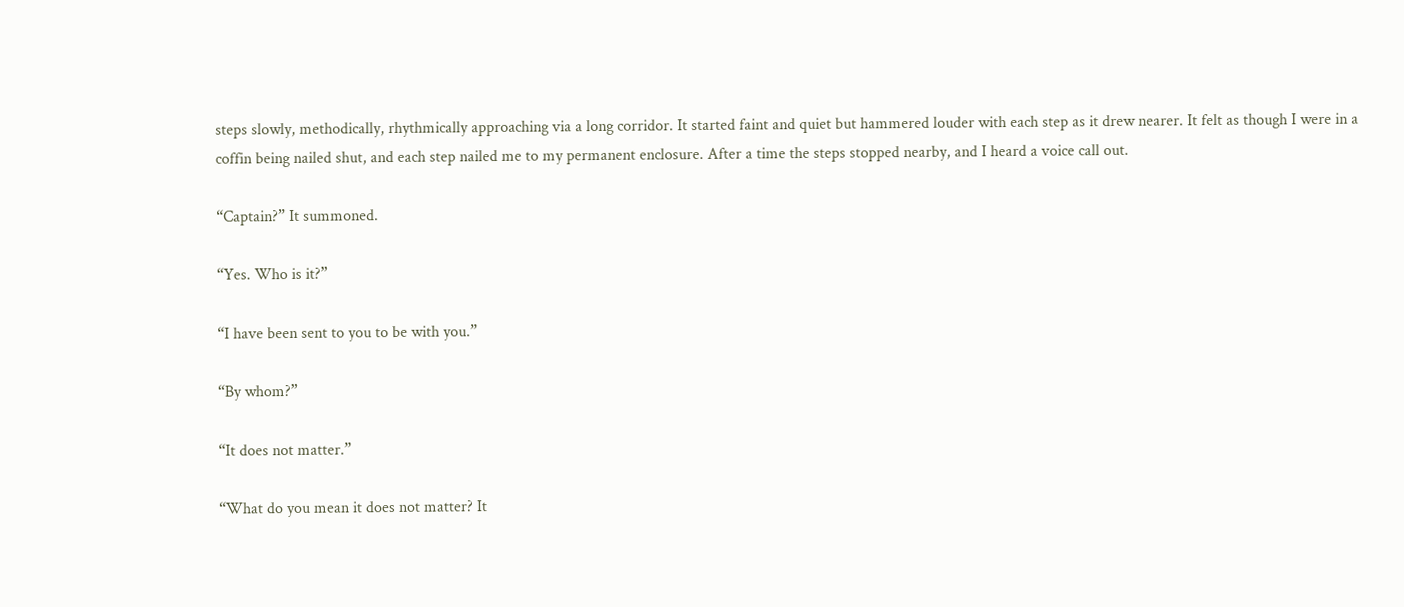steps slowly, methodically, rhythmically approaching via a long corridor. It started faint and quiet but hammered louder with each step as it drew nearer. It felt as though I were in a coffin being nailed shut, and each step nailed me to my permanent enclosure. After a time the steps stopped nearby, and I heard a voice call out.

“Captain?” It summoned.

“Yes. Who is it?”

“I have been sent to you to be with you.”

“By whom?”

“It does not matter.”

“What do you mean it does not matter? It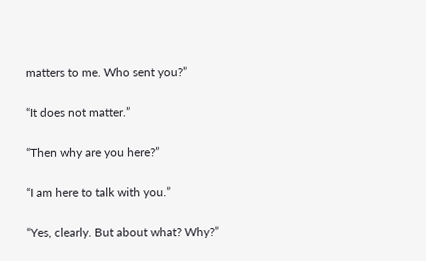matters to me. Who sent you?”

“It does not matter.”

“Then why are you here?”

“I am here to talk with you.”

“Yes, clearly. But about what? Why?”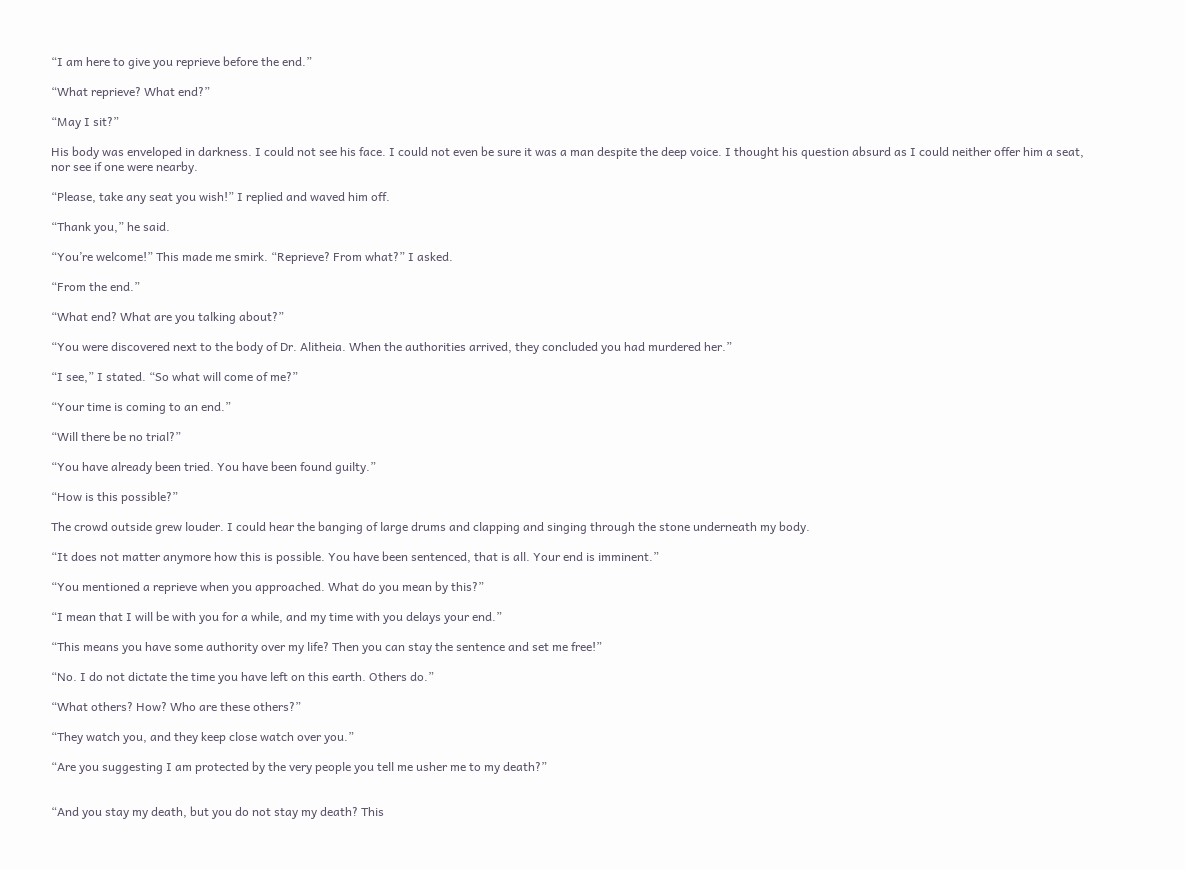“I am here to give you reprieve before the end.”

“What reprieve? What end?”

“May I sit?”

His body was enveloped in darkness. I could not see his face. I could not even be sure it was a man despite the deep voice. I thought his question absurd as I could neither offer him a seat, nor see if one were nearby.

“Please, take any seat you wish!” I replied and waved him off.

“Thank you,” he said.

“You’re welcome!” This made me smirk. “Reprieve? From what?” I asked.

“From the end.”

“What end? What are you talking about?”

“You were discovered next to the body of Dr. Alitheia. When the authorities arrived, they concluded you had murdered her.”

“I see,” I stated. “So what will come of me?”

“Your time is coming to an end.”

“Will there be no trial?”

“You have already been tried. You have been found guilty.”

“How is this possible?”

The crowd outside grew louder. I could hear the banging of large drums and clapping and singing through the stone underneath my body.

“It does not matter anymore how this is possible. You have been sentenced, that is all. Your end is imminent.”

“You mentioned a reprieve when you approached. What do you mean by this?”

“I mean that I will be with you for a while, and my time with you delays your end.”

“This means you have some authority over my life? Then you can stay the sentence and set me free!”

“No. I do not dictate the time you have left on this earth. Others do.”

“What others? How? Who are these others?”

“They watch you, and they keep close watch over you.”

“Are you suggesting I am protected by the very people you tell me usher me to my death?”


“And you stay my death, but you do not stay my death? This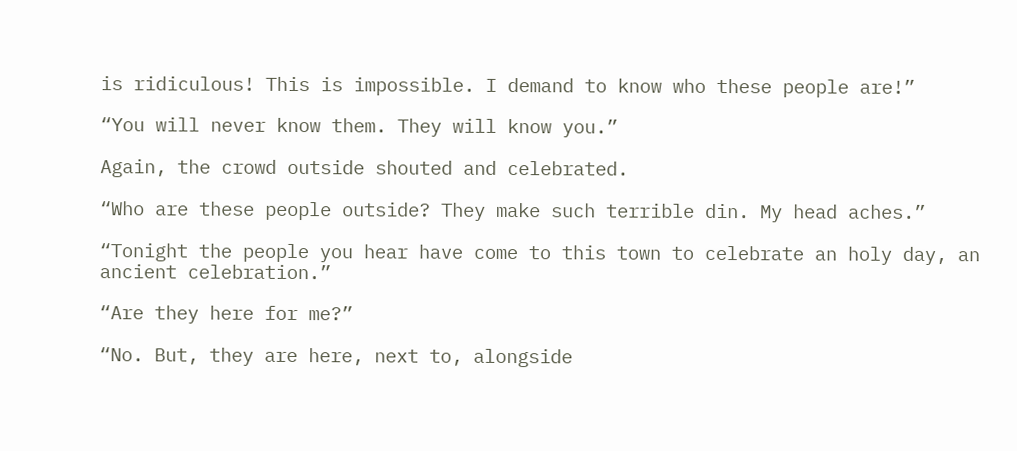is ridiculous! This is impossible. I demand to know who these people are!”

“You will never know them. They will know you.”

Again, the crowd outside shouted and celebrated.

“Who are these people outside? They make such terrible din. My head aches.”

“Tonight the people you hear have come to this town to celebrate an holy day, an ancient celebration.”

“Are they here for me?”

“No. But, they are here, next to, alongside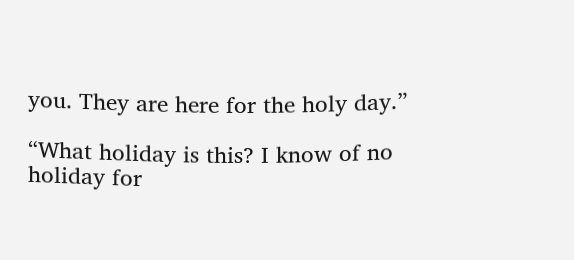you. They are here for the holy day.”

“What holiday is this? I know of no holiday for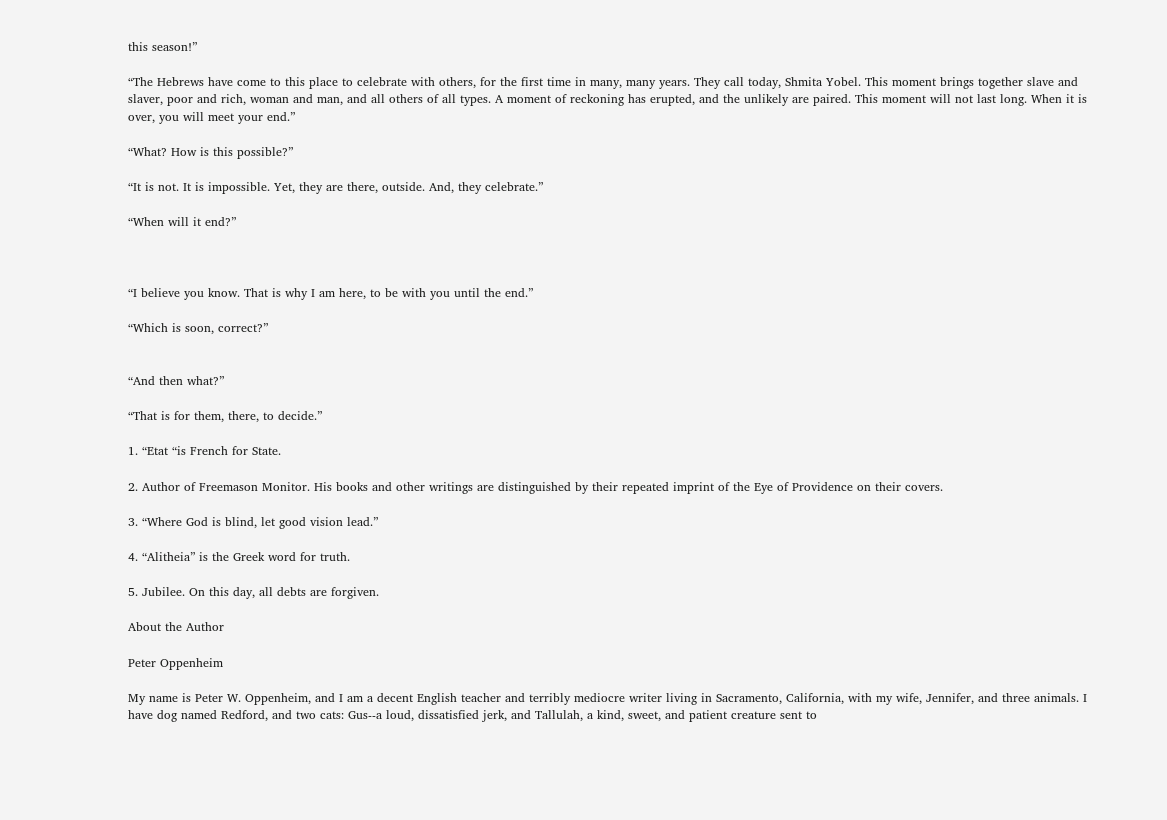this season!”

“The Hebrews have come to this place to celebrate with others, for the first time in many, many years. They call today, Shmita Yobel. This moment brings together slave and slaver, poor and rich, woman and man, and all others of all types. A moment of reckoning has erupted, and the unlikely are paired. This moment will not last long. When it is over, you will meet your end.”

“What? How is this possible?”

“It is not. It is impossible. Yet, they are there, outside. And, they celebrate.”

“When will it end?”



“I believe you know. That is why I am here, to be with you until the end.”

“Which is soon, correct?”


“And then what?”

“That is for them, there, to decide.”

1. “Etat “is French for State.

2. Author of Freemason Monitor. His books and other writings are distinguished by their repeated imprint of the Eye of Providence on their covers.

3. “Where God is blind, let good vision lead.”

4. “Alitheia” is the Greek word for truth.

5. Jubilee. On this day, all debts are forgiven.

About the Author

Peter Oppenheim

My name is Peter W. Oppenheim, and I am a decent English teacher and terribly mediocre writer living in Sacramento, California, with my wife, Jennifer, and three animals. I have dog named Redford, and two cats: Gus--a loud, dissatisfied jerk, and Tallulah, a kind, sweet, and patient creature sent to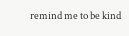remind me to be kind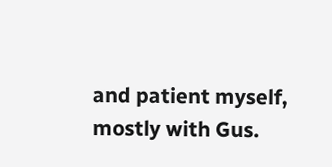and patient myself, mostly with Gus.